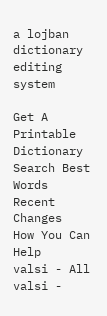a lojban dictionary editing system

Get A Printable Dictionary
Search Best Words
Recent Changes
How You Can Help
valsi - All
valsi -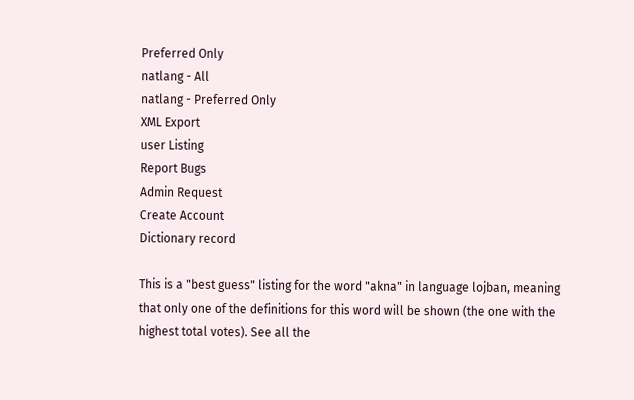Preferred Only
natlang - All
natlang - Preferred Only
XML Export
user Listing
Report Bugs
Admin Request
Create Account
Dictionary record

This is a "best guess" listing for the word "akna" in language lojban, meaning that only one of the definitions for this word will be shown (the one with the highest total votes). See all the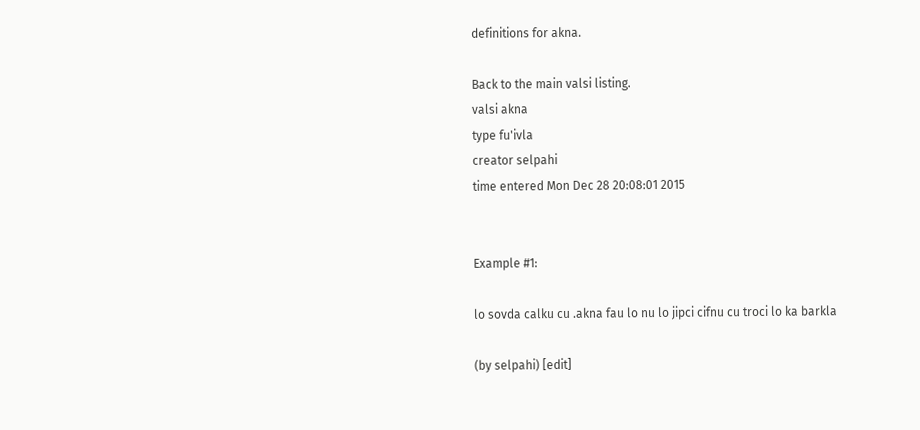definitions for akna.

Back to the main valsi listing.
valsi akna
type fu'ivla
creator selpahi
time entered Mon Dec 28 20:08:01 2015


Example #1:

lo sovda calku cu .akna fau lo nu lo jipci cifnu cu troci lo ka barkla

(by selpahi) [edit]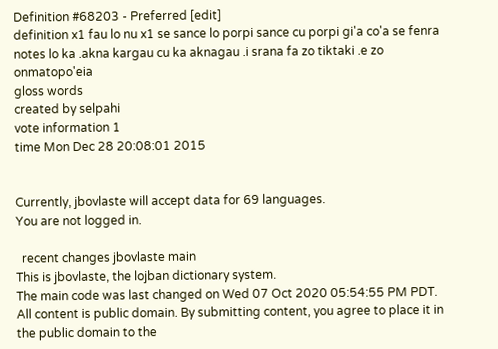Definition #68203 - Preferred [edit]
definition x1 fau lo nu x1 se sance lo porpi sance cu porpi gi'a co'a se fenra
notes lo ka .akna kargau cu ka aknagau .i srana fa zo tiktaki .e zo onmatopo'eia
gloss words
created by selpahi
vote information 1
time Mon Dec 28 20:08:01 2015


Currently, jbovlaste will accept data for 69 languages.
You are not logged in.

  recent changes jbovlaste main
This is jbovlaste, the lojban dictionary system.
The main code was last changed on Wed 07 Oct 2020 05:54:55 PM PDT.
All content is public domain. By submitting content, you agree to place it in the public domain to the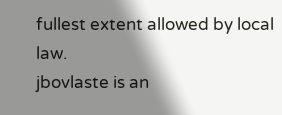fullest extent allowed by local law.
jbovlaste is an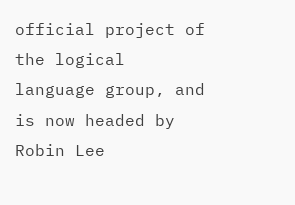official project of the logical language group, and is now headed by Robin Lee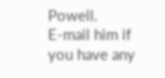Powell.
E-mail him if you have any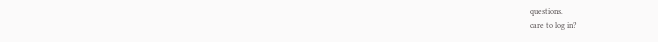questions.
care to log in?